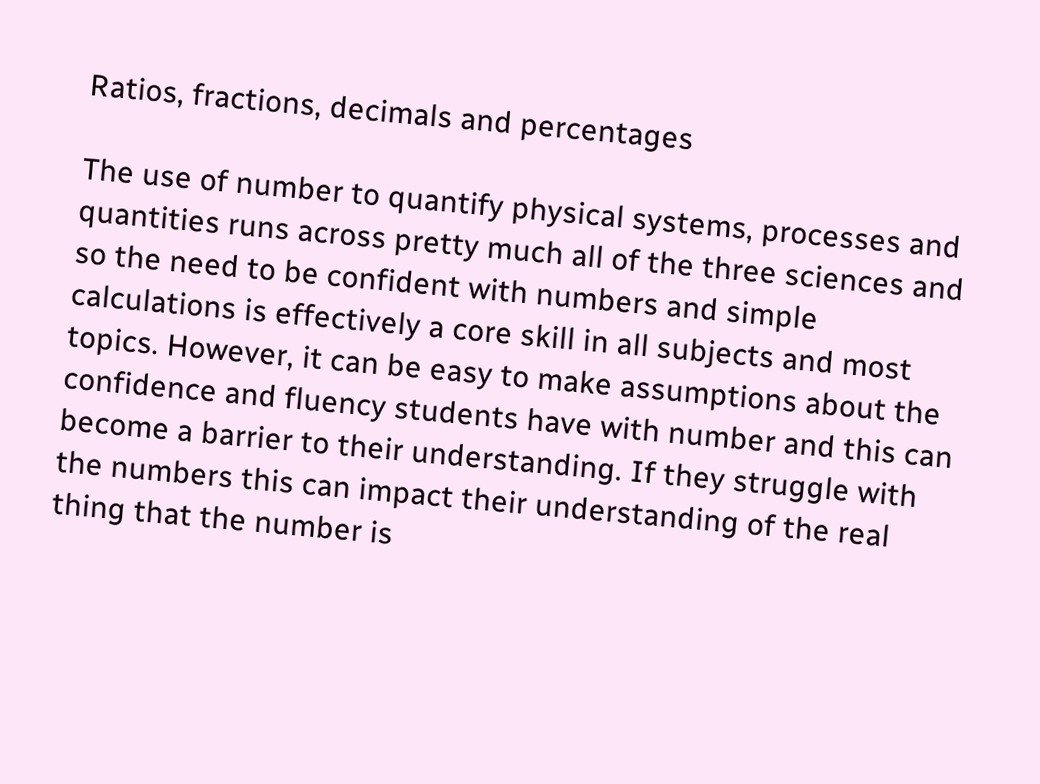Ratios, fractions, decimals and percentages

The use of number to quantify physical systems, processes and quantities runs across pretty much all of the three sciences and so the need to be confident with numbers and simple calculations is effectively a core skill in all subjects and most topics. However, it can be easy to make assumptions about the confidence and fluency students have with number and this can become a barrier to their understanding. If they struggle with the numbers this can impact their understanding of the real thing that the number is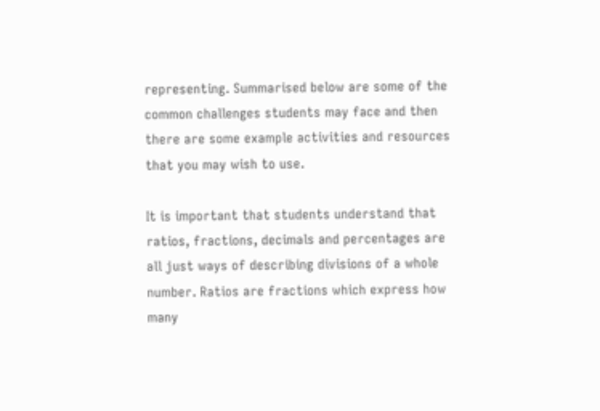representing. Summarised below are some of the common challenges students may face and then there are some example activities and resources that you may wish to use.

It is important that students understand that ratios, fractions, decimals and percentages are all just ways of describing divisions of a whole number. Ratios are fractions which express how many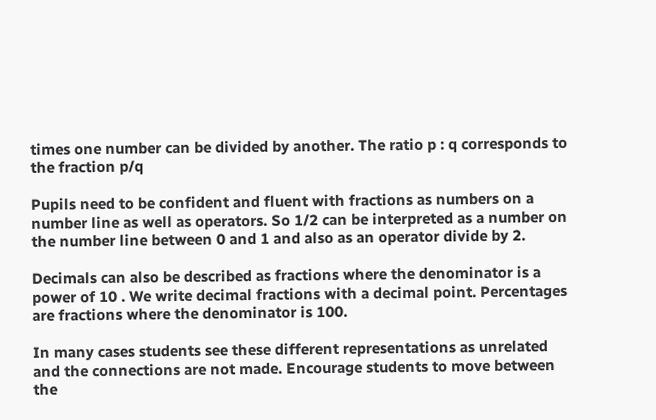times one number can be divided by another. The ratio p : q corresponds to the fraction p/q

Pupils need to be confident and fluent with fractions as numbers on a number line as well as operators. So 1/2 can be interpreted as a number on the number line between 0 and 1 and also as an operator divide by 2.

Decimals can also be described as fractions where the denominator is a power of 10 . We write decimal fractions with a decimal point. Percentages are fractions where the denominator is 100.

In many cases students see these different representations as unrelated and the connections are not made. Encourage students to move between the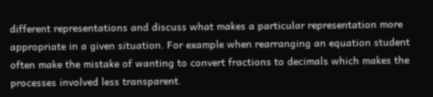different representations and discuss what makes a particular representation more appropriate in a given situation. For example when rearranging an equation student often make the mistake of wanting to convert fractions to decimals which makes the processes involved less transparent.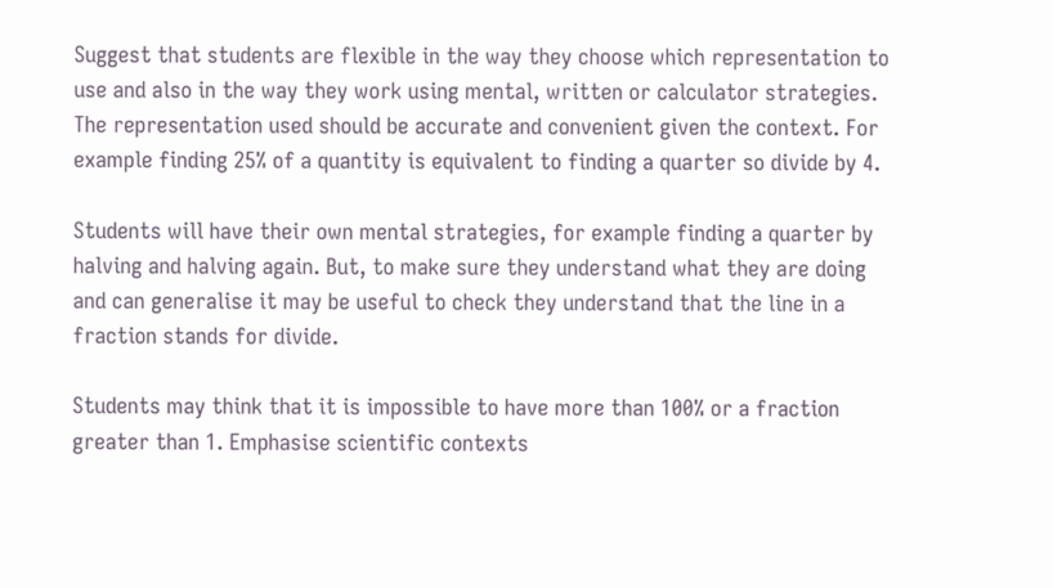Suggest that students are flexible in the way they choose which representation to use and also in the way they work using mental, written or calculator strategies. The representation used should be accurate and convenient given the context. For example finding 25% of a quantity is equivalent to finding a quarter so divide by 4.

Students will have their own mental strategies, for example finding a quarter by halving and halving again. But, to make sure they understand what they are doing and can generalise it may be useful to check they understand that the line in a fraction stands for divide.

Students may think that it is impossible to have more than 100% or a fraction greater than 1. Emphasise scientific contexts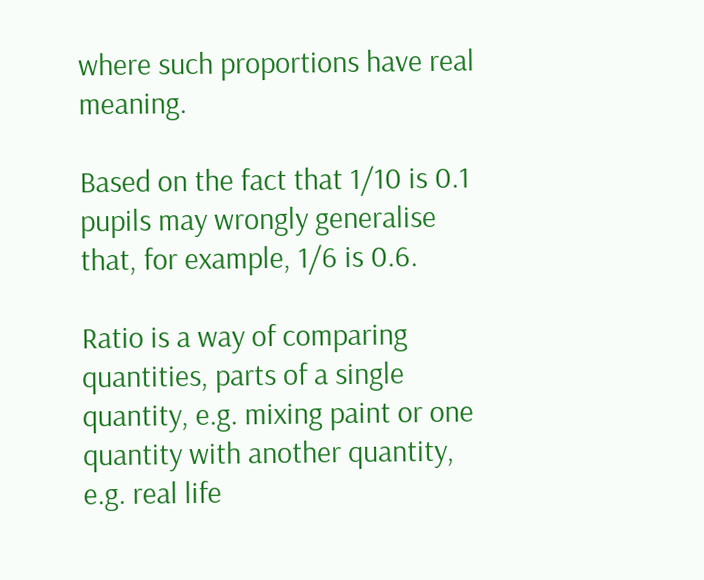where such proportions have real meaning.

Based on the fact that 1/10 is 0.1 pupils may wrongly generalise that, for example, 1/6 is 0.6.

Ratio is a way of comparing quantities, parts of a single quantity, e.g. mixing paint or one quantity with another quantity, e.g. real life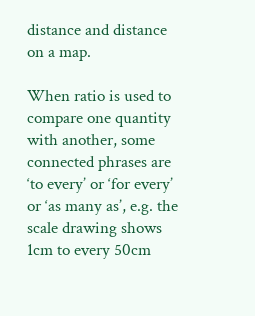distance and distance on a map.

When ratio is used to compare one quantity with another, some connected phrases are ‘to every’ or ‘for every’ or ‘as many as’, e.g. the scale drawing shows 1cm to every 50cm